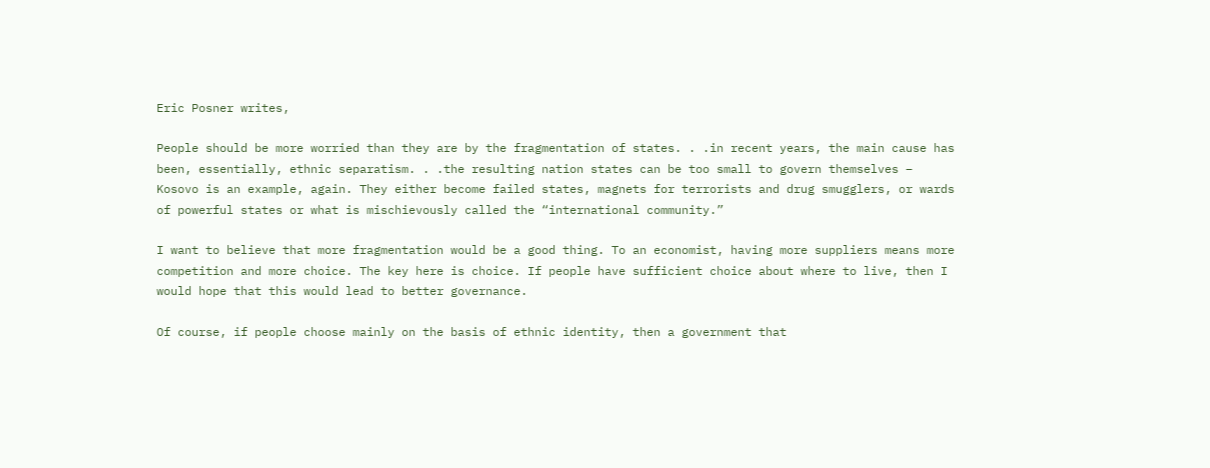Eric Posner writes,

People should be more worried than they are by the fragmentation of states. . .in recent years, the main cause has been, essentially, ethnic separatism. . .the resulting nation states can be too small to govern themselves – Kosovo is an example, again. They either become failed states, magnets for terrorists and drug smugglers, or wards of powerful states or what is mischievously called the “international community.”

I want to believe that more fragmentation would be a good thing. To an economist, having more suppliers means more competition and more choice. The key here is choice. If people have sufficient choice about where to live, then I would hope that this would lead to better governance.

Of course, if people choose mainly on the basis of ethnic identity, then a government that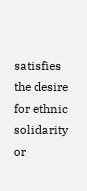satisfies the desire for ethnic solidarity or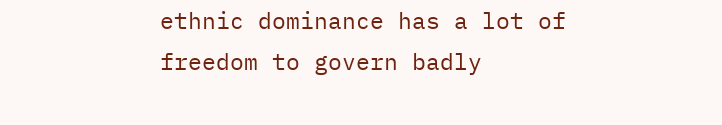ethnic dominance has a lot of freedom to govern badly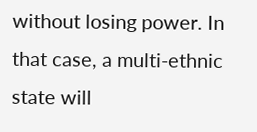without losing power. In that case, a multi-ethnic state will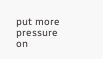put more pressure on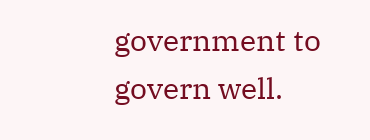government to govern well.